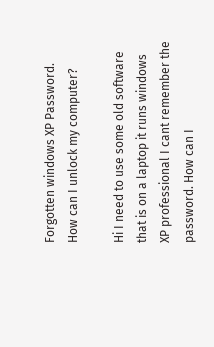Forgotten windows XP Password. How can I unlock my computer?

Hi I need to use some old software that is on a laptop it runs windows XP professional I cant remember the password. How can I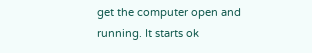get the computer open and running. It starts ok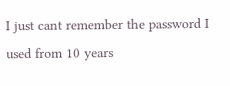I just cant remember the password I used from 10 years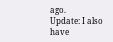ago.
Update: I also have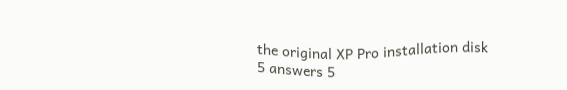the original XP Pro installation disk
5 answers 5